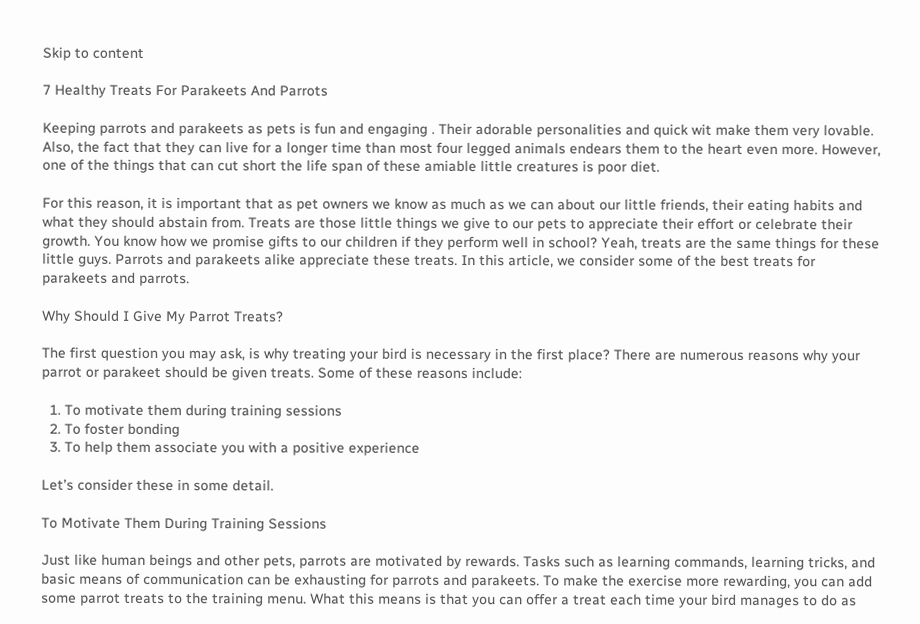Skip to content

7 Healthy Treats For Parakeets And Parrots

Keeping parrots and parakeets as pets is fun and engaging . Their adorable personalities and quick wit make them very lovable. Also, the fact that they can live for a longer time than most four legged animals endears them to the heart even more. However, one of the things that can cut short the life span of these amiable little creatures is poor diet.

For this reason, it is important that as pet owners we know as much as we can about our little friends, their eating habits and what they should abstain from. Treats are those little things we give to our pets to appreciate their effort or celebrate their growth. You know how we promise gifts to our children if they perform well in school? Yeah, treats are the same things for these little guys. Parrots and parakeets alike appreciate these treats. In this article, we consider some of the best treats for parakeets and parrots.

Why Should I Give My Parrot Treats?

The first question you may ask, is why treating your bird is necessary in the first place? There are numerous reasons why your parrot or parakeet should be given treats. Some of these reasons include:

  1. To motivate them during training sessions
  2. To foster bonding
  3. To help them associate you with a positive experience

Let’s consider these in some detail.

To Motivate Them During Training Sessions

Just like human beings and other pets, parrots are motivated by rewards. Tasks such as learning commands, learning tricks, and basic means of communication can be exhausting for parrots and parakeets. To make the exercise more rewarding, you can add some parrot treats to the training menu. What this means is that you can offer a treat each time your bird manages to do as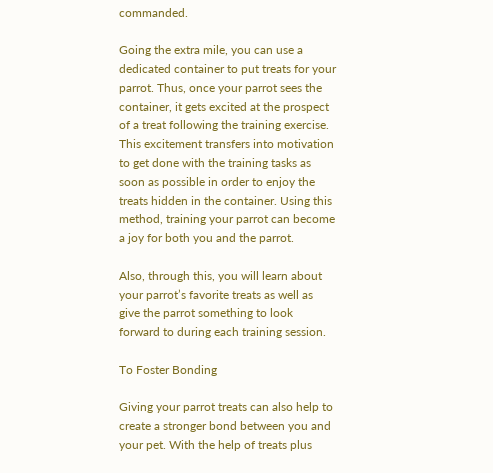commanded.

Going the extra mile, you can use a dedicated container to put treats for your parrot. Thus, once your parrot sees the container, it gets excited at the prospect of a treat following the training exercise. This excitement transfers into motivation to get done with the training tasks as soon as possible in order to enjoy the treats hidden in the container. Using this method, training your parrot can become a joy for both you and the parrot.

Also, through this, you will learn about your parrot’s favorite treats as well as give the parrot something to look forward to during each training session.

To Foster Bonding

Giving your parrot treats can also help to create a stronger bond between you and your pet. With the help of treats plus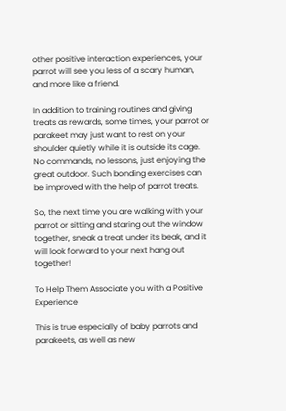other positive interaction experiences, your parrot will see you less of a scary human, and more like a friend.

In addition to training routines and giving treats as rewards, some times, your parrot or parakeet may just want to rest on your shoulder quietly while it is outside its cage. No commands, no lessons, just enjoying the great outdoor. Such bonding exercises can be improved with the help of parrot treats.

So, the next time you are walking with your parrot or sitting and staring out the window together, sneak a treat under its beak, and it will look forward to your next hang out together!

To Help Them Associate you with a Positive Experience

This is true especially of baby parrots and parakeets, as well as new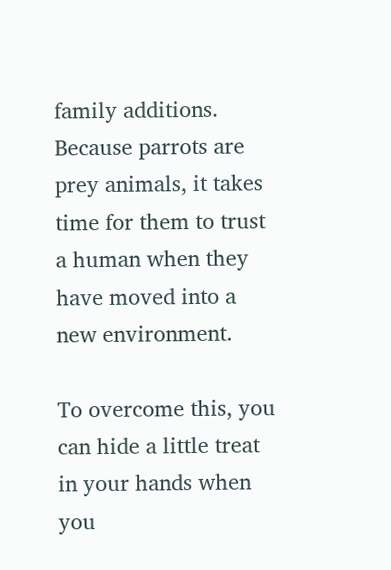family additions. Because parrots are prey animals, it takes time for them to trust a human when they have moved into a new environment.

To overcome this, you can hide a little treat in your hands when you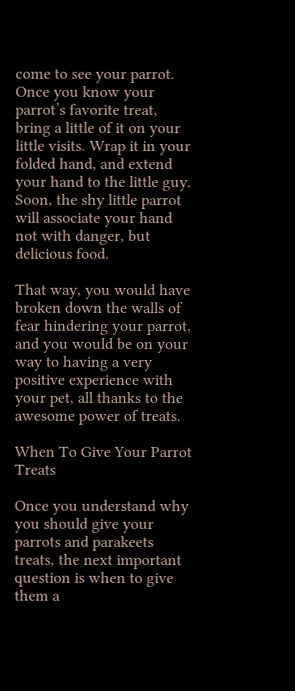come to see your parrot. Once you know your parrot’s favorite treat, bring a little of it on your little visits. Wrap it in your folded hand, and extend your hand to the little guy. Soon, the shy little parrot will associate your hand not with danger, but delicious food.

That way, you would have broken down the walls of fear hindering your parrot, and you would be on your way to having a very positive experience with your pet, all thanks to the awesome power of treats.

When To Give Your Parrot Treats

Once you understand why you should give your parrots and parakeets treats, the next important question is when to give them a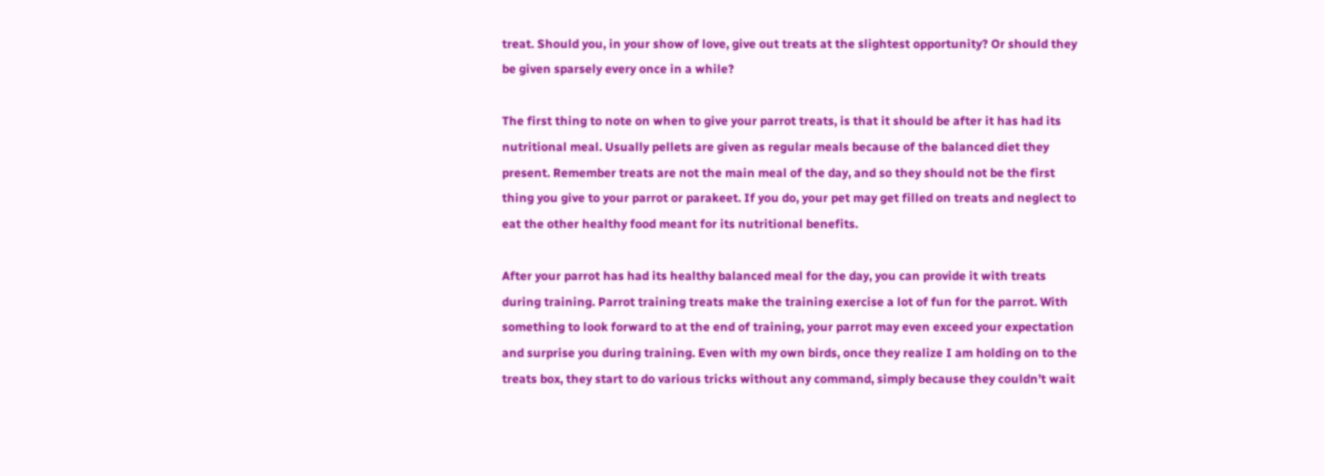treat. Should you, in your show of love, give out treats at the slightest opportunity? Or should they be given sparsely every once in a while?

The first thing to note on when to give your parrot treats, is that it should be after it has had its nutritional meal. Usually pellets are given as regular meals because of the balanced diet they present. Remember treats are not the main meal of the day, and so they should not be the first thing you give to your parrot or parakeet. If you do, your pet may get filled on treats and neglect to eat the other healthy food meant for its nutritional benefits.

After your parrot has had its healthy balanced meal for the day, you can provide it with treats during training. Parrot training treats make the training exercise a lot of fun for the parrot. With something to look forward to at the end of training, your parrot may even exceed your expectation and surprise you during training. Even with my own birds, once they realize I am holding on to the treats box, they start to do various tricks without any command, simply because they couldn’t wait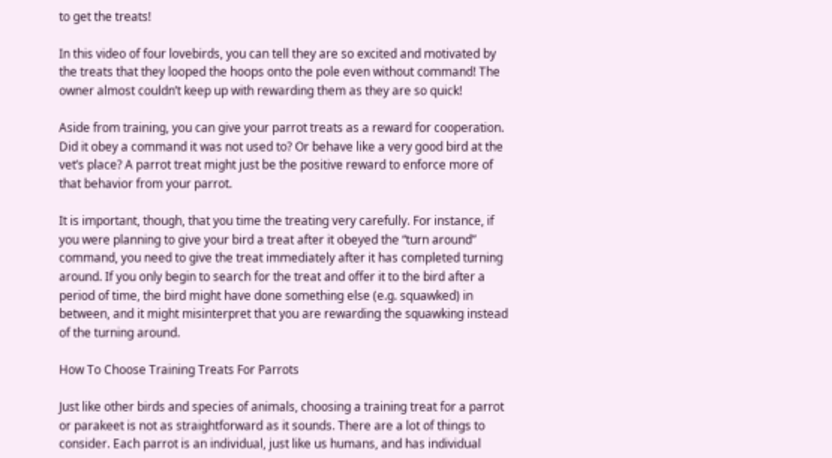to get the treats!

In this video of four lovebirds, you can tell they are so excited and motivated by the treats that they looped the hoops onto the pole even without command! The owner almost couldn’t keep up with rewarding them as they are so quick!

Aside from training, you can give your parrot treats as a reward for cooperation. Did it obey a command it was not used to? Or behave like a very good bird at the vet’s place? A parrot treat might just be the positive reward to enforce more of that behavior from your parrot.

It is important, though, that you time the treating very carefully. For instance, if you were planning to give your bird a treat after it obeyed the “turn around” command, you need to give the treat immediately after it has completed turning around. If you only begin to search for the treat and offer it to the bird after a period of time, the bird might have done something else (e.g. squawked) in between, and it might misinterpret that you are rewarding the squawking instead of the turning around.

How To Choose Training Treats For Parrots

Just like other birds and species of animals, choosing a training treat for a parrot or parakeet is not as straightforward as it sounds. There are a lot of things to consider. Each parrot is an individual, just like us humans, and has individual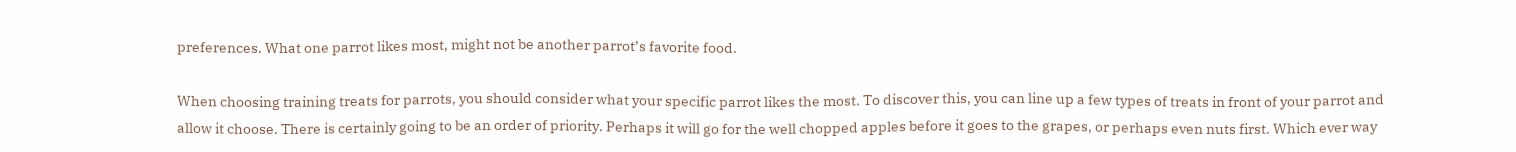preferences. What one parrot likes most, might not be another parrot’s favorite food.

When choosing training treats for parrots, you should consider what your specific parrot likes the most. To discover this, you can line up a few types of treats in front of your parrot and allow it choose. There is certainly going to be an order of priority. Perhaps it will go for the well chopped apples before it goes to the grapes, or perhaps even nuts first. Which ever way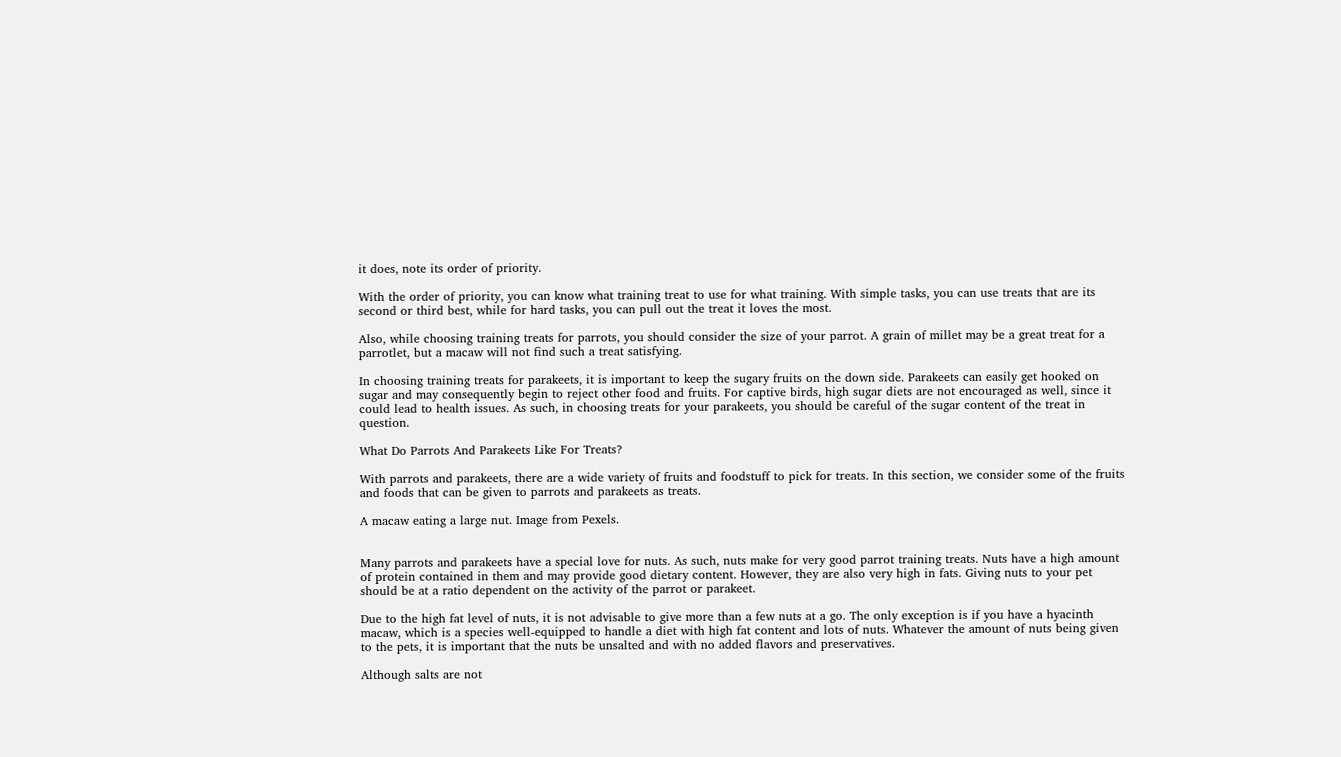it does, note its order of priority.

With the order of priority, you can know what training treat to use for what training. With simple tasks, you can use treats that are its second or third best, while for hard tasks, you can pull out the treat it loves the most.

Also, while choosing training treats for parrots, you should consider the size of your parrot. A grain of millet may be a great treat for a parrotlet, but a macaw will not find such a treat satisfying.

In choosing training treats for parakeets, it is important to keep the sugary fruits on the down side. Parakeets can easily get hooked on sugar and may consequently begin to reject other food and fruits. For captive birds, high sugar diets are not encouraged as well, since it could lead to health issues. As such, in choosing treats for your parakeets, you should be careful of the sugar content of the treat in question.

What Do Parrots And Parakeets Like For Treats?

With parrots and parakeets, there are a wide variety of fruits and foodstuff to pick for treats. In this section, we consider some of the fruits and foods that can be given to parrots and parakeets as treats.

A macaw eating a large nut. Image from Pexels.


Many parrots and parakeets have a special love for nuts. As such, nuts make for very good parrot training treats. Nuts have a high amount of protein contained in them and may provide good dietary content. However, they are also very high in fats. Giving nuts to your pet should be at a ratio dependent on the activity of the parrot or parakeet.

Due to the high fat level of nuts, it is not advisable to give more than a few nuts at a go. The only exception is if you have a hyacinth macaw, which is a species well-equipped to handle a diet with high fat content and lots of nuts. Whatever the amount of nuts being given to the pets, it is important that the nuts be unsalted and with no added flavors and preservatives.

Although salts are not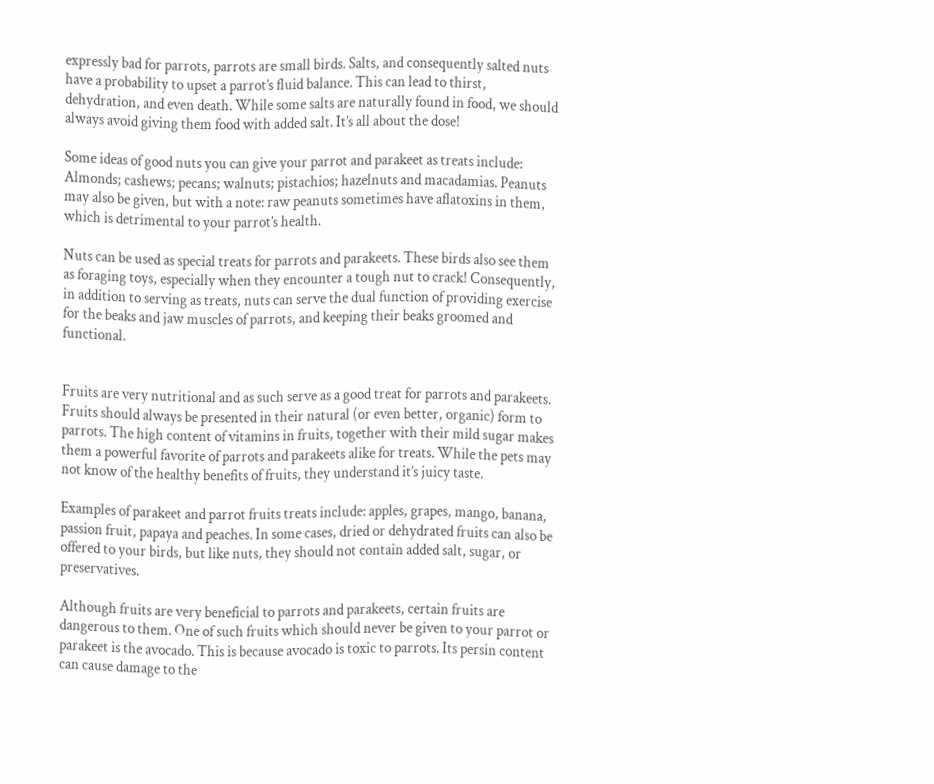expressly bad for parrots, parrots are small birds. Salts, and consequently salted nuts have a probability to upset a parrot’s fluid balance. This can lead to thirst, dehydration, and even death. While some salts are naturally found in food, we should always avoid giving them food with added salt. It’s all about the dose!

Some ideas of good nuts you can give your parrot and parakeet as treats include: Almonds; cashews; pecans; walnuts; pistachios; hazelnuts and macadamias. Peanuts may also be given, but with a note: raw peanuts sometimes have aflatoxins in them, which is detrimental to your parrot’s health.

Nuts can be used as special treats for parrots and parakeets. These birds also see them as foraging toys, especially when they encounter a tough nut to crack! Consequently, in addition to serving as treats, nuts can serve the dual function of providing exercise for the beaks and jaw muscles of parrots, and keeping their beaks groomed and functional.


Fruits are very nutritional and as such serve as a good treat for parrots and parakeets. Fruits should always be presented in their natural (or even better, organic) form to parrots. The high content of vitamins in fruits, together with their mild sugar makes them a powerful favorite of parrots and parakeets alike for treats. While the pets may not know of the healthy benefits of fruits, they understand it’s juicy taste.

Examples of parakeet and parrot fruits treats include: apples, grapes, mango, banana, passion fruit, papaya and peaches. In some cases, dried or dehydrated fruits can also be offered to your birds, but like nuts, they should not contain added salt, sugar, or preservatives.

Although fruits are very beneficial to parrots and parakeets, certain fruits are dangerous to them. One of such fruits which should never be given to your parrot or parakeet is the avocado. This is because avocado is toxic to parrots. Its persin content can cause damage to the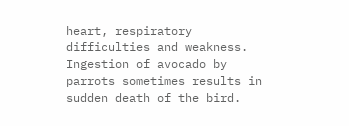heart, respiratory difficulties and weakness. Ingestion of avocado by parrots sometimes results in sudden death of the bird.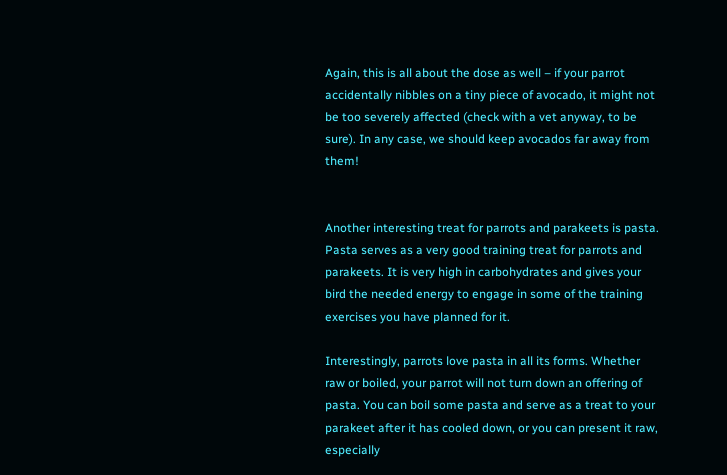Again, this is all about the dose as well – if your parrot accidentally nibbles on a tiny piece of avocado, it might not be too severely affected (check with a vet anyway, to be sure). In any case, we should keep avocados far away from them!


Another interesting treat for parrots and parakeets is pasta. Pasta serves as a very good training treat for parrots and parakeets. It is very high in carbohydrates and gives your bird the needed energy to engage in some of the training exercises you have planned for it.

Interestingly, parrots love pasta in all its forms. Whether raw or boiled, your parrot will not turn down an offering of pasta. You can boil some pasta and serve as a treat to your parakeet after it has cooled down, or you can present it raw, especially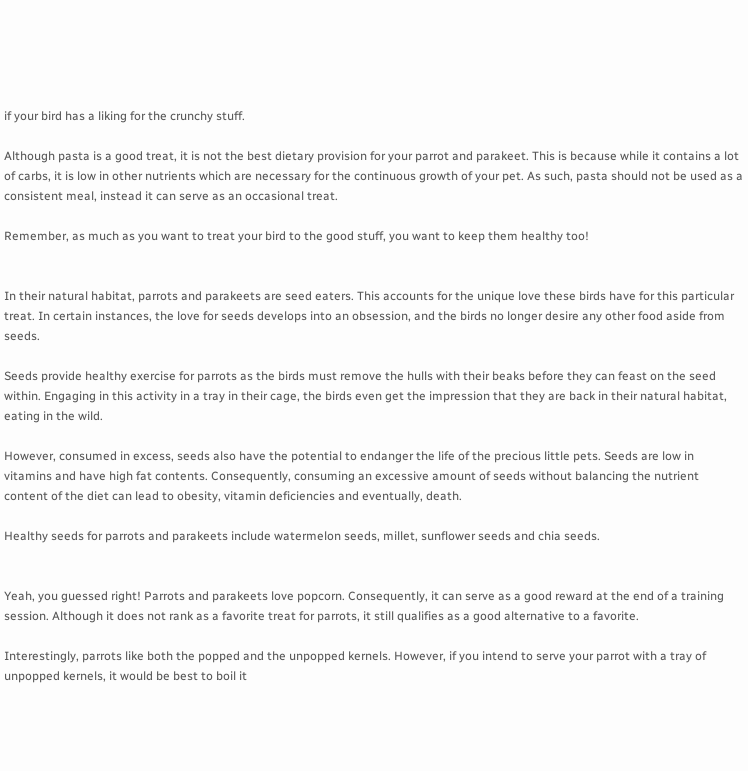if your bird has a liking for the crunchy stuff.

Although pasta is a good treat, it is not the best dietary provision for your parrot and parakeet. This is because while it contains a lot of carbs, it is low in other nutrients which are necessary for the continuous growth of your pet. As such, pasta should not be used as a consistent meal, instead it can serve as an occasional treat.

Remember, as much as you want to treat your bird to the good stuff, you want to keep them healthy too!


In their natural habitat, parrots and parakeets are seed eaters. This accounts for the unique love these birds have for this particular treat. In certain instances, the love for seeds develops into an obsession, and the birds no longer desire any other food aside from seeds.

Seeds provide healthy exercise for parrots as the birds must remove the hulls with their beaks before they can feast on the seed within. Engaging in this activity in a tray in their cage, the birds even get the impression that they are back in their natural habitat, eating in the wild.

However, consumed in excess, seeds also have the potential to endanger the life of the precious little pets. Seeds are low in vitamins and have high fat contents. Consequently, consuming an excessive amount of seeds without balancing the nutrient content of the diet can lead to obesity, vitamin deficiencies and eventually, death.

Healthy seeds for parrots and parakeets include watermelon seeds, millet, sunflower seeds and chia seeds.


Yeah, you guessed right! Parrots and parakeets love popcorn. Consequently, it can serve as a good reward at the end of a training session. Although it does not rank as a favorite treat for parrots, it still qualifies as a good alternative to a favorite.

Interestingly, parrots like both the popped and the unpopped kernels. However, if you intend to serve your parrot with a tray of unpopped kernels, it would be best to boil it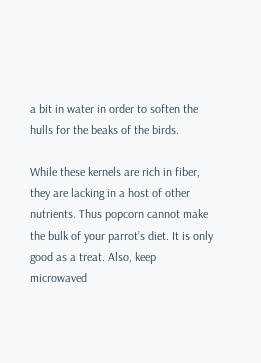a bit in water in order to soften the hulls for the beaks of the birds.

While these kernels are rich in fiber, they are lacking in a host of other nutrients. Thus popcorn cannot make the bulk of your parrot’s diet. It is only good as a treat. Also, keep microwaved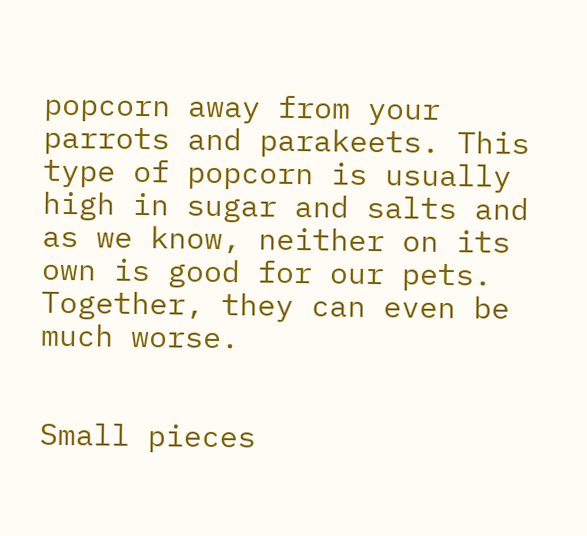popcorn away from your parrots and parakeets. This type of popcorn is usually high in sugar and salts and as we know, neither on its own is good for our pets. Together, they can even be much worse.


Small pieces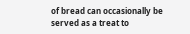of bread can occasionally be served as a treat to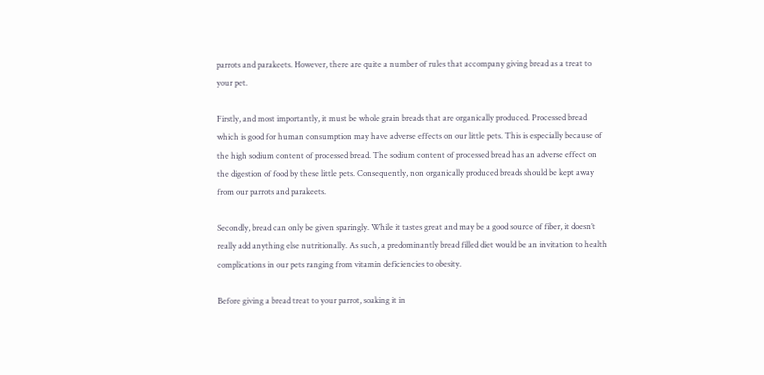parrots and parakeets. However, there are quite a number of rules that accompany giving bread as a treat to your pet.

Firstly, and most importantly, it must be whole grain breads that are organically produced. Processed bread which is good for human consumption may have adverse effects on our little pets. This is especially because of the high sodium content of processed bread. The sodium content of processed bread has an adverse effect on the digestion of food by these little pets. Consequently, non organically produced breads should be kept away from our parrots and parakeets.

Secondly, bread can only be given sparingly. While it tastes great and may be a good source of fiber, it doesn’t really add anything else nutritionally. As such, a predominantly bread filled diet would be an invitation to health complications in our pets ranging from vitamin deficiencies to obesity.

Before giving a bread treat to your parrot, soaking it in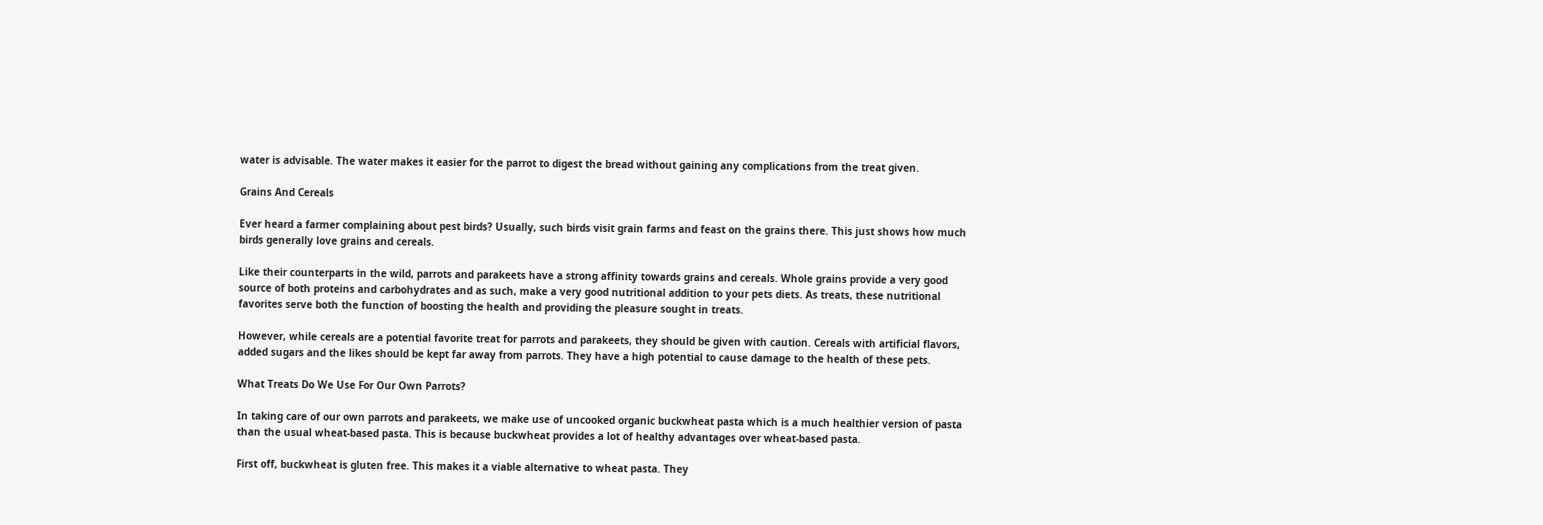water is advisable. The water makes it easier for the parrot to digest the bread without gaining any complications from the treat given.

Grains And Cereals

Ever heard a farmer complaining about pest birds? Usually, such birds visit grain farms and feast on the grains there. This just shows how much birds generally love grains and cereals.

Like their counterparts in the wild, parrots and parakeets have a strong affinity towards grains and cereals. Whole grains provide a very good source of both proteins and carbohydrates and as such, make a very good nutritional addition to your pets diets. As treats, these nutritional favorites serve both the function of boosting the health and providing the pleasure sought in treats.

However, while cereals are a potential favorite treat for parrots and parakeets, they should be given with caution. Cereals with artificial flavors, added sugars and the likes should be kept far away from parrots. They have a high potential to cause damage to the health of these pets.

What Treats Do We Use For Our Own Parrots?

In taking care of our own parrots and parakeets, we make use of uncooked organic buckwheat pasta which is a much healthier version of pasta than the usual wheat-based pasta. This is because buckwheat provides a lot of healthy advantages over wheat-based pasta.

First off, buckwheat is gluten free. This makes it a viable alternative to wheat pasta. They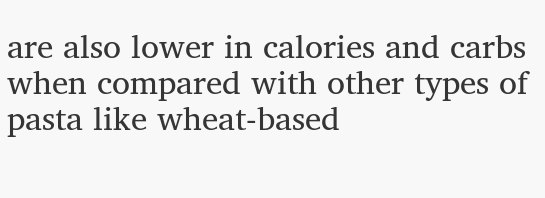are also lower in calories and carbs when compared with other types of pasta like wheat-based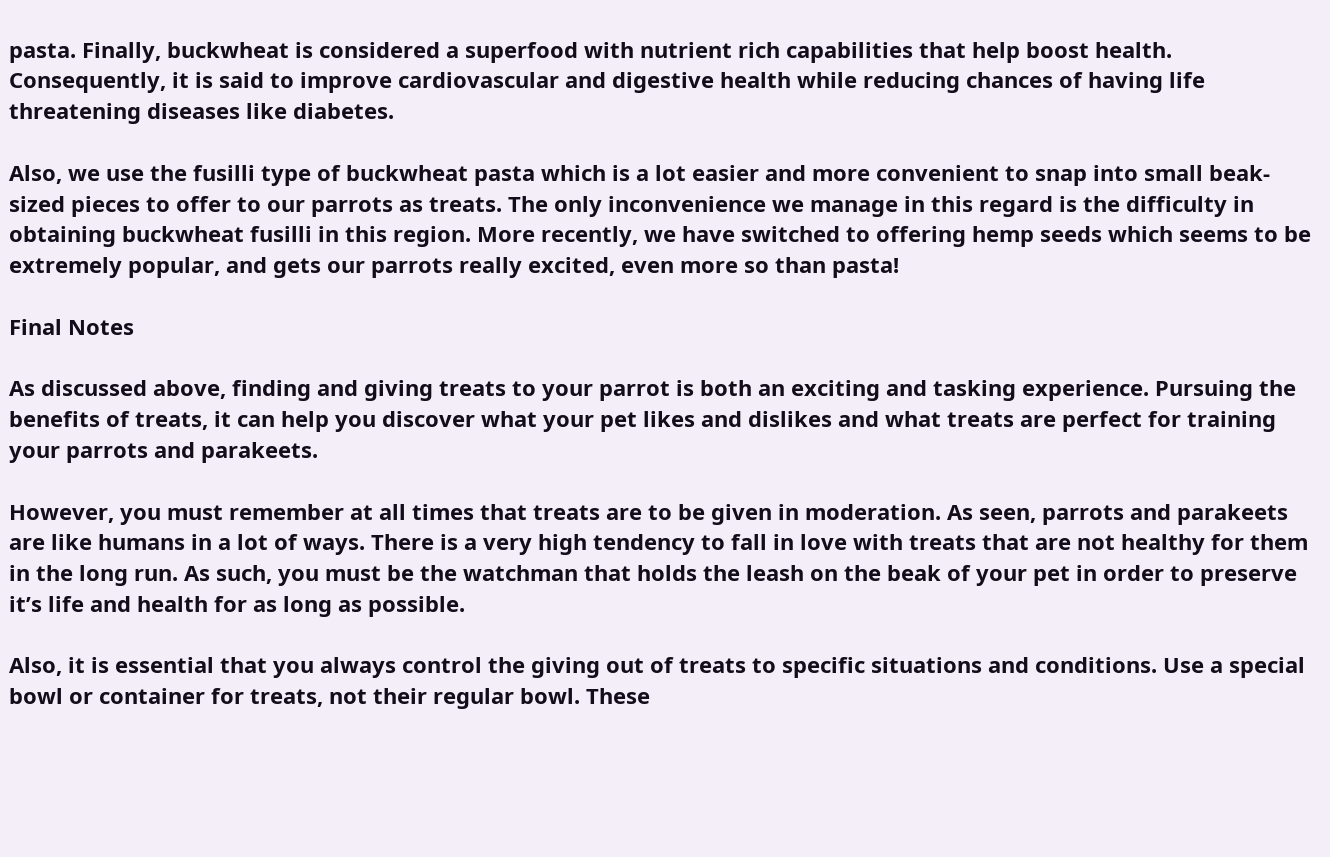pasta. Finally, buckwheat is considered a superfood with nutrient rich capabilities that help boost health. Consequently, it is said to improve cardiovascular and digestive health while reducing chances of having life threatening diseases like diabetes.

Also, we use the fusilli type of buckwheat pasta which is a lot easier and more convenient to snap into small beak-sized pieces to offer to our parrots as treats. The only inconvenience we manage in this regard is the difficulty in obtaining buckwheat fusilli in this region. More recently, we have switched to offering hemp seeds which seems to be extremely popular, and gets our parrots really excited, even more so than pasta!

Final Notes

As discussed above, finding and giving treats to your parrot is both an exciting and tasking experience. Pursuing the benefits of treats, it can help you discover what your pet likes and dislikes and what treats are perfect for training your parrots and parakeets.

However, you must remember at all times that treats are to be given in moderation. As seen, parrots and parakeets are like humans in a lot of ways. There is a very high tendency to fall in love with treats that are not healthy for them in the long run. As such, you must be the watchman that holds the leash on the beak of your pet in order to preserve it’s life and health for as long as possible.

Also, it is essential that you always control the giving out of treats to specific situations and conditions. Use a special bowl or container for treats, not their regular bowl. These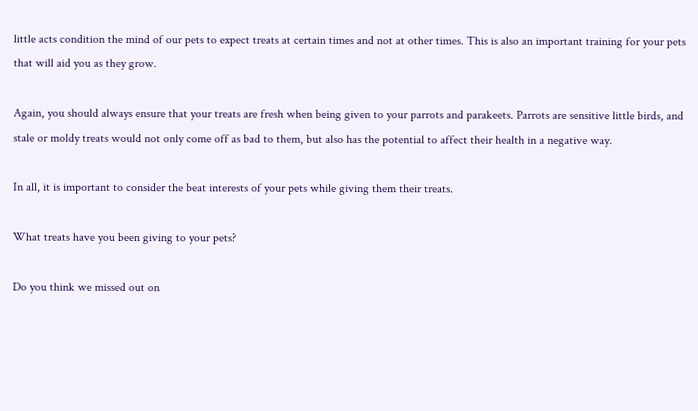little acts condition the mind of our pets to expect treats at certain times and not at other times. This is also an important training for your pets that will aid you as they grow.

Again, you should always ensure that your treats are fresh when being given to your parrots and parakeets. Parrots are sensitive little birds, and stale or moldy treats would not only come off as bad to them, but also has the potential to affect their health in a negative way.

In all, it is important to consider the beat interests of your pets while giving them their treats.

What treats have you been giving to your pets?

Do you think we missed out on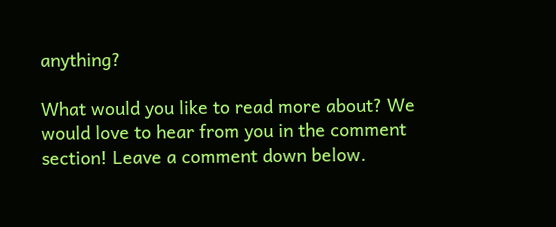anything?

What would you like to read more about? We would love to hear from you in the comment section! Leave a comment down below.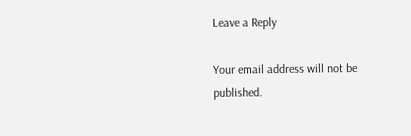Leave a Reply

Your email address will not be published.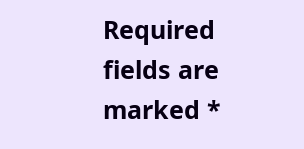Required fields are marked *